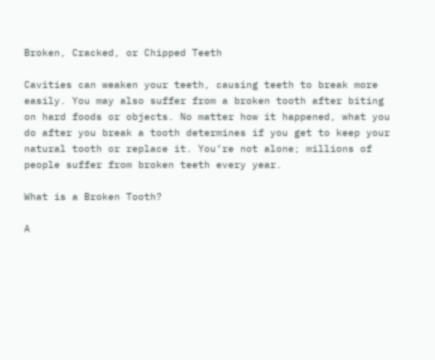Broken, Cracked, or Chipped Teeth

Cavities can weaken your teeth, causing teeth to break more easily. You may also suffer from a broken tooth after biting on hard foods or objects. No matter how it happened, what you do after you break a tooth determines if you get to keep your natural tooth or replace it. You’re not alone; millions of people suffer from broken teeth every year.

What is a Broken Tooth?

A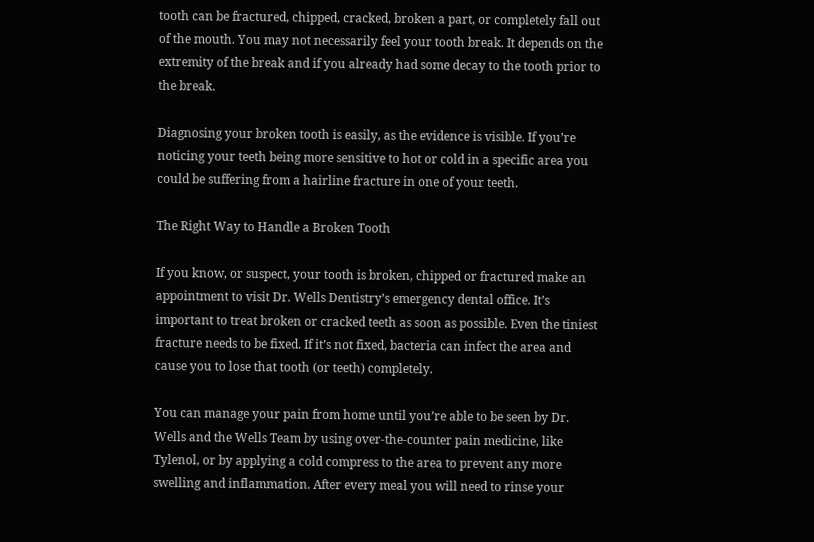tooth can be fractured, chipped, cracked, broken a part, or completely fall out of the mouth. You may not necessarily feel your tooth break. It depends on the extremity of the break and if you already had some decay to the tooth prior to the break.

Diagnosing your broken tooth is easily, as the evidence is visible. If you’re noticing your teeth being more sensitive to hot or cold in a specific area you could be suffering from a hairline fracture in one of your teeth.

The Right Way to Handle a Broken Tooth

If you know, or suspect, your tooth is broken, chipped or fractured make an appointment to visit Dr. Wells Dentistry’s emergency dental office. It’s important to treat broken or cracked teeth as soon as possible. Even the tiniest fracture needs to be fixed. If it’s not fixed, bacteria can infect the area and cause you to lose that tooth (or teeth) completely.

You can manage your pain from home until you’re able to be seen by Dr. Wells and the Wells Team by using over-the-counter pain medicine, like Tylenol, or by applying a cold compress to the area to prevent any more swelling and inflammation. After every meal you will need to rinse your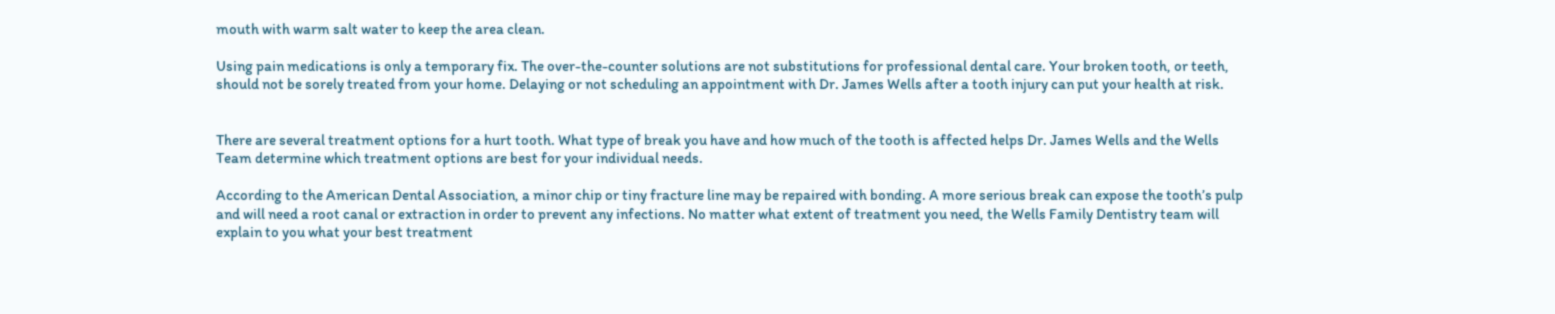mouth with warm salt water to keep the area clean.

Using pain medications is only a temporary fix. The over-the-counter solutions are not substitutions for professional dental care. Your broken tooth, or teeth, should not be sorely treated from your home. Delaying or not scheduling an appointment with Dr. James Wells after a tooth injury can put your health at risk.


There are several treatment options for a hurt tooth. What type of break you have and how much of the tooth is affected helps Dr. James Wells and the Wells Team determine which treatment options are best for your individual needs.

According to the American Dental Association, a minor chip or tiny fracture line may be repaired with bonding. A more serious break can expose the tooth’s pulp and will need a root canal or extraction in order to prevent any infections. No matter what extent of treatment you need, the Wells Family Dentistry team will explain to you what your best treatment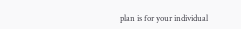plan is for your individual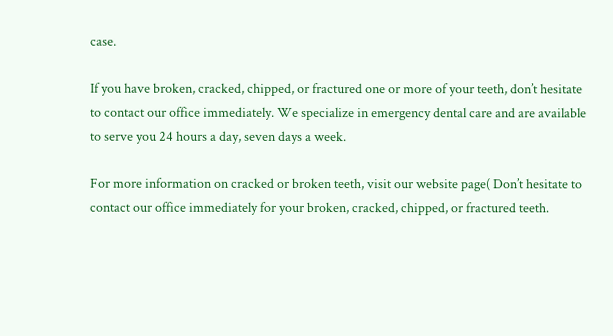case.

If you have broken, cracked, chipped, or fractured one or more of your teeth, don’t hesitate to contact our office immediately. We specialize in emergency dental care and are available to serve you 24 hours a day, seven days a week.

For more information on cracked or broken teeth, visit our website page( Don’t hesitate to contact our office immediately for your broken, cracked, chipped, or fractured teeth.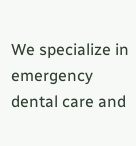We specialize in emergency dental care and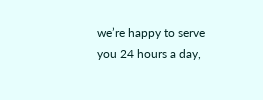we’re happy to serve you 24 hours a day,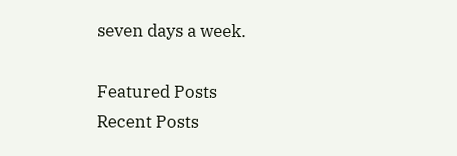seven days a week.

Featured Posts
Recent Posts